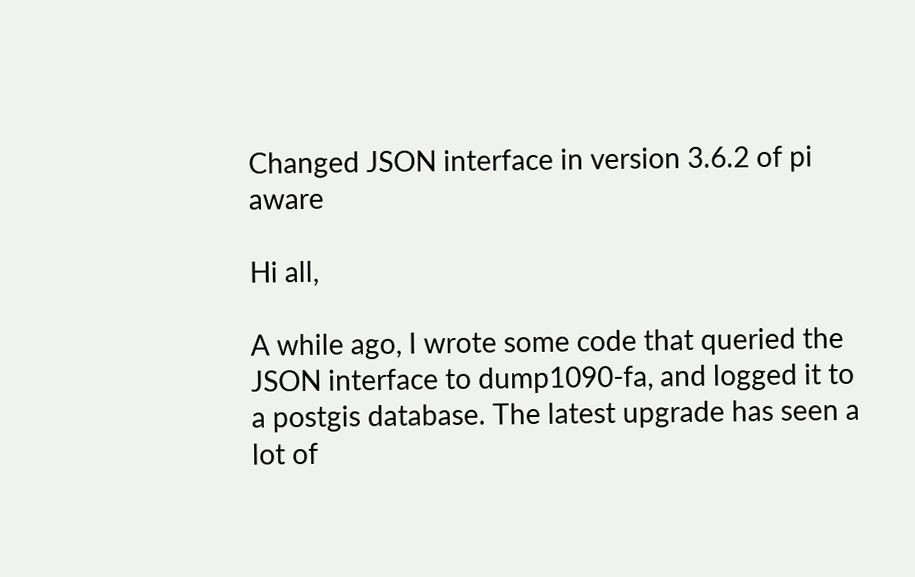Changed JSON interface in version 3.6.2 of pi aware

Hi all,

A while ago, I wrote some code that queried the JSON interface to dump1090-fa, and logged it to a postgis database. The latest upgrade has seen a lot of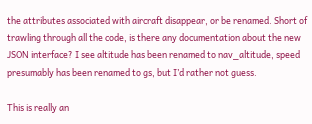the attributes associated with aircraft disappear, or be renamed. Short of trawling through all the code, is there any documentation about the new JSON interface? I see altitude has been renamed to nav_altitude, speed presumably has been renamed to gs, but I’d rather not guess.

This is really an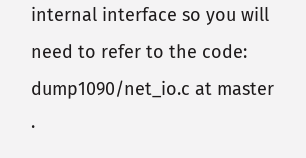internal interface so you will need to refer to the code: dump1090/net_io.c at master ·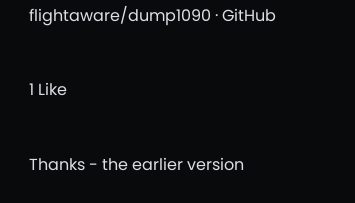flightaware/dump1090 · GitHub

1 Like

Thanks - the earlier version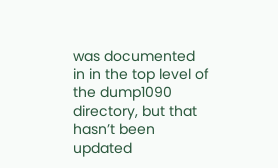was documented in in the top level of the dump1090 directory, but that hasn’t been updated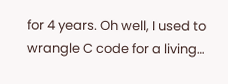for 4 years. Oh well, I used to wrangle C code for a living…